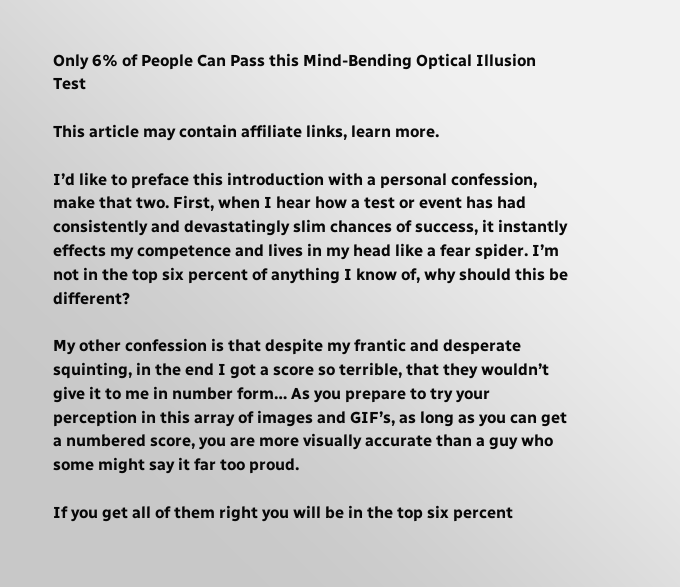Only 6% of People Can Pass this Mind-Bending Optical Illusion Test

This article may contain affiliate links, learn more.

I’d like to preface this introduction with a personal confession, make that two. First, when I hear how a test or event has had consistently and devastatingly slim chances of success, it instantly effects my competence and lives in my head like a fear spider. I’m not in the top six percent of anything I know of, why should this be different?

My other confession is that despite my frantic and desperate squinting, in the end I got a score so terrible, that they wouldn’t give it to me in number form… As you prepare to try your perception in this array of images and GIF’s, as long as you can get a numbered score, you are more visually accurate than a guy who some might say it far too proud.

If you get all of them right you will be in the top six percent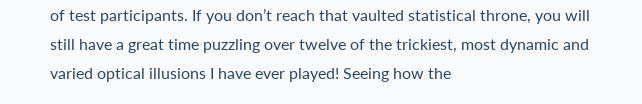of test participants. If you don’t reach that vaulted statistical throne, you will still have a great time puzzling over twelve of the trickiest, most dynamic and varied optical illusions I have ever played! Seeing how the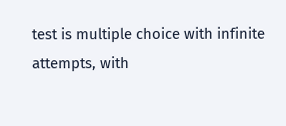test is multiple choice with infinite attempts, with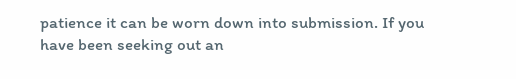patience it can be worn down into submission. If you have been seeking out an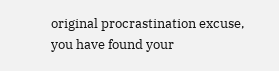original procrastination excuse, you have found your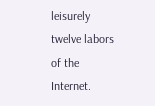leisurely twelve labors of the Internet.